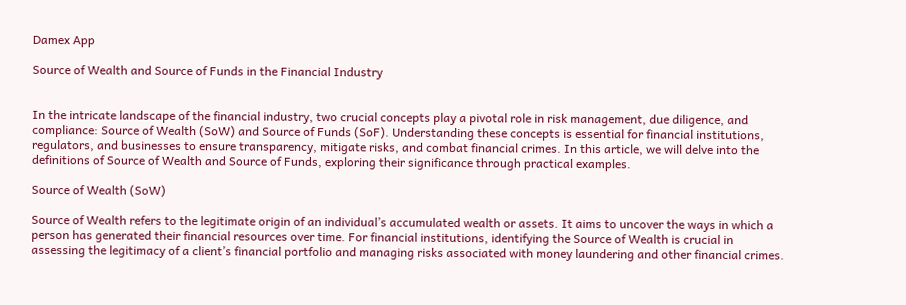Damex App

Source of Wealth and Source of Funds in the Financial Industry


In the intricate landscape of the financial industry, two crucial concepts play a pivotal role in risk management, due diligence, and compliance: Source of Wealth (SoW) and Source of Funds (SoF). Understanding these concepts is essential for financial institutions, regulators, and businesses to ensure transparency, mitigate risks, and combat financial crimes. In this article, we will delve into the definitions of Source of Wealth and Source of Funds, exploring their significance through practical examples.

Source of Wealth (SoW)

Source of Wealth refers to the legitimate origin of an individual’s accumulated wealth or assets. It aims to uncover the ways in which a person has generated their financial resources over time. For financial institutions, identifying the Source of Wealth is crucial in assessing the legitimacy of a client’s financial portfolio and managing risks associated with money laundering and other financial crimes.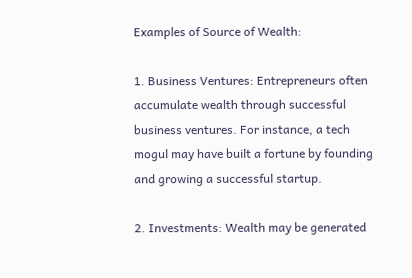Examples of Source of Wealth:

1. Business Ventures: Entrepreneurs often accumulate wealth through successful business ventures. For instance, a tech mogul may have built a fortune by founding and growing a successful startup.

2. Investments: Wealth may be generated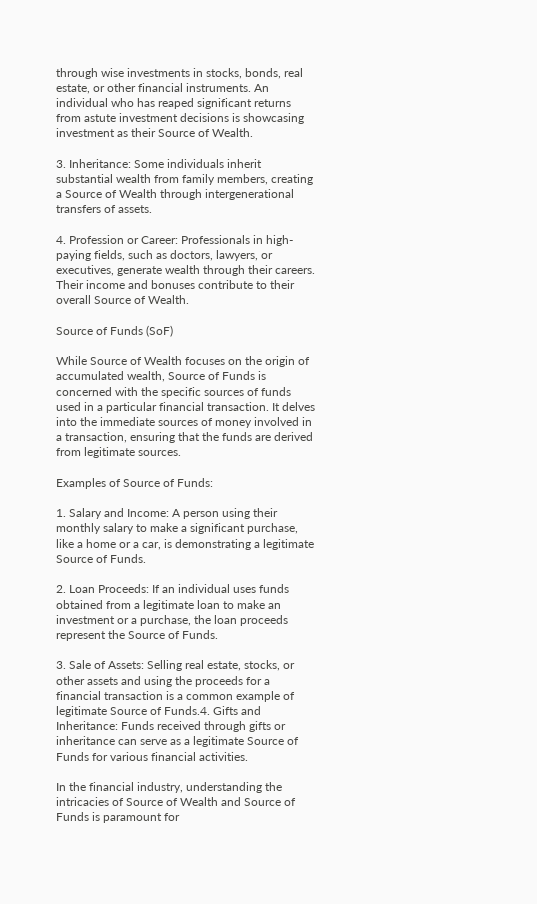through wise investments in stocks, bonds, real estate, or other financial instruments. An individual who has reaped significant returns from astute investment decisions is showcasing investment as their Source of Wealth.

3. Inheritance: Some individuals inherit substantial wealth from family members, creating a Source of Wealth through intergenerational transfers of assets.

4. Profession or Career: Professionals in high-paying fields, such as doctors, lawyers, or executives, generate wealth through their careers. Their income and bonuses contribute to their overall Source of Wealth.

Source of Funds (SoF)

While Source of Wealth focuses on the origin of accumulated wealth, Source of Funds is concerned with the specific sources of funds used in a particular financial transaction. It delves into the immediate sources of money involved in a transaction, ensuring that the funds are derived from legitimate sources.

Examples of Source of Funds:

1. Salary and Income: A person using their monthly salary to make a significant purchase, like a home or a car, is demonstrating a legitimate Source of Funds.

2. Loan Proceeds: If an individual uses funds obtained from a legitimate loan to make an investment or a purchase, the loan proceeds represent the Source of Funds.

3. Sale of Assets: Selling real estate, stocks, or other assets and using the proceeds for a financial transaction is a common example of legitimate Source of Funds.4. Gifts and Inheritance: Funds received through gifts or inheritance can serve as a legitimate Source of Funds for various financial activities.

In the financial industry, understanding the intricacies of Source of Wealth and Source of Funds is paramount for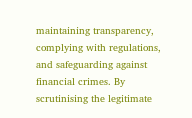maintaining transparency, complying with regulations, and safeguarding against financial crimes. By scrutinising the legitimate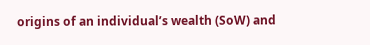origins of an individual’s wealth (SoW) and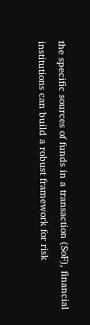the specific sources of funds in a transaction (SoF), financial institutions can build a robust framework for risk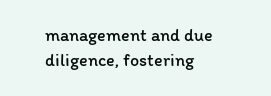management and due diligence, fostering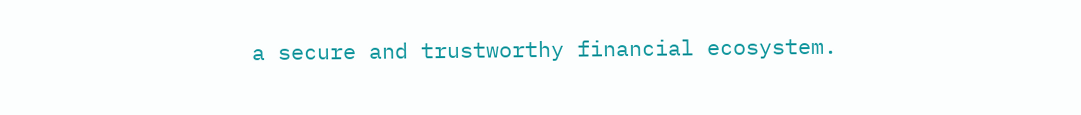a secure and trustworthy financial ecosystem.